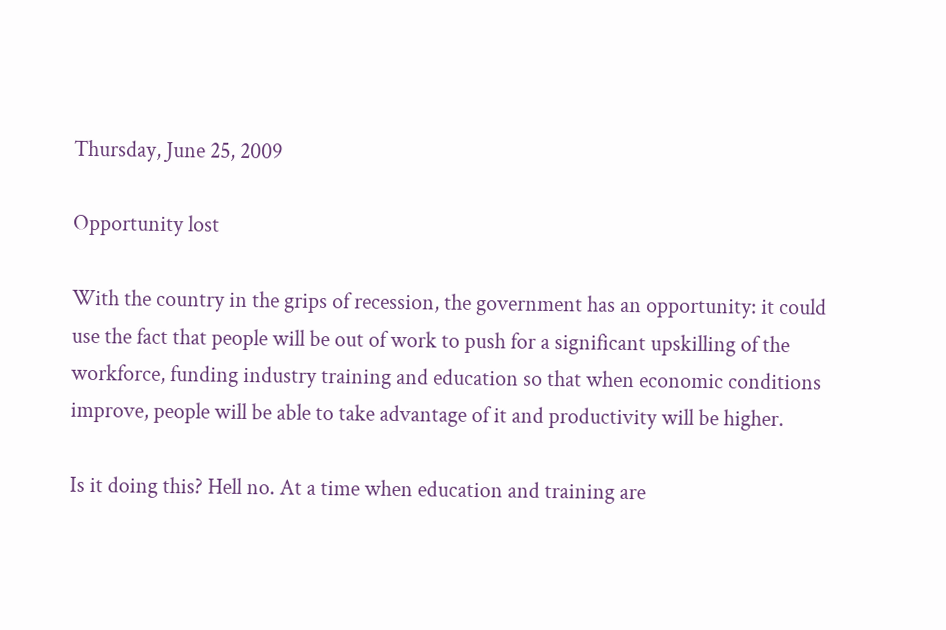Thursday, June 25, 2009

Opportunity lost

With the country in the grips of recession, the government has an opportunity: it could use the fact that people will be out of work to push for a significant upskilling of the workforce, funding industry training and education so that when economic conditions improve, people will be able to take advantage of it and productivity will be higher.

Is it doing this? Hell no. At a time when education and training are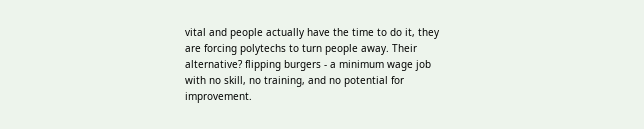vital and people actually have the time to do it, they are forcing polytechs to turn people away. Their alternative? flipping burgers - a minimum wage job with no skill, no training, and no potential for improvement.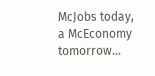McJobs today, a McEconomy tomorrow...